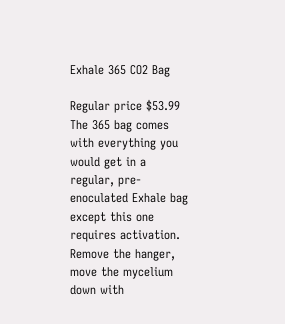Exhale 365 CO2 Bag

Regular price $53.99
The 365 bag comes with everything you would get in a regular, pre-enoculated Exhale bag except this one requires activation. Remove the hanger, move the mycelium down with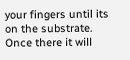your fingers until its on the substrate. Once there it will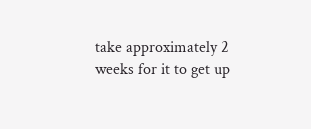take approximately 2 weeks for it to get up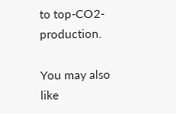to top-CO2-production.

You may also like